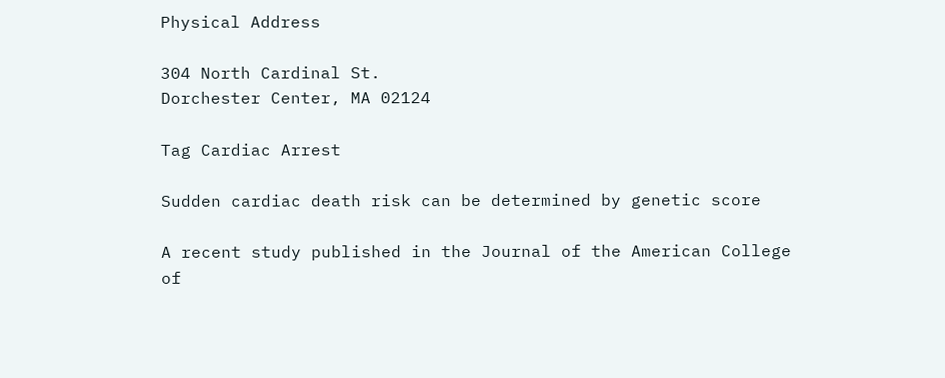Physical Address

304 North Cardinal St.
Dorchester Center, MA 02124

Tag Cardiac Arrest

Sudden cardiac death risk can be determined by genetic score

A recent study published in the Journal of the American College of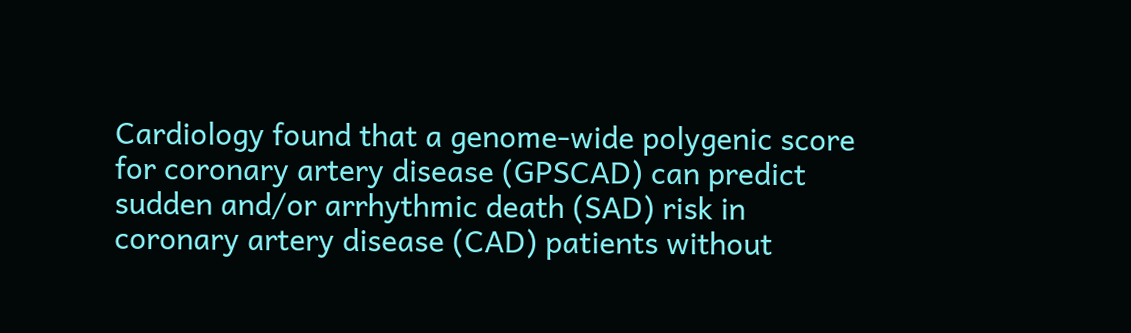Cardiology found that a genome-wide polygenic score for coronary artery disease (GPSCAD) can predict sudden and/or arrhythmic death (SAD) risk in coronary artery disease (CAD) patients without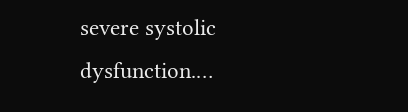severe systolic dysfunction.…